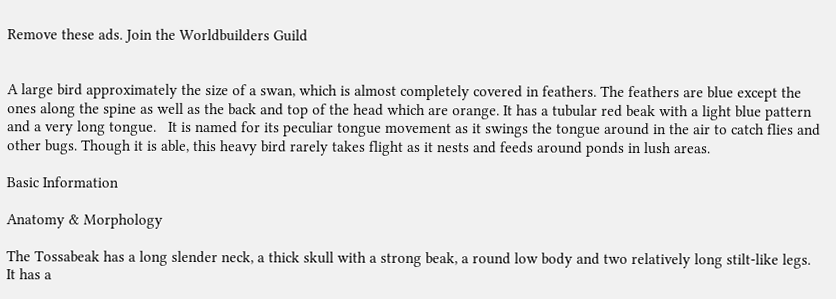Remove these ads. Join the Worldbuilders Guild


A large bird approximately the size of a swan, which is almost completely covered in feathers. The feathers are blue except the ones along the spine as well as the back and top of the head which are orange. It has a tubular red beak with a light blue pattern and a very long tongue.   It is named for its peculiar tongue movement as it swings the tongue around in the air to catch flies and other bugs. Though it is able, this heavy bird rarely takes flight as it nests and feeds around ponds in lush areas.

Basic Information

Anatomy & Morphology

The Tossabeak has a long slender neck, a thick skull with a strong beak, a round low body and two relatively long stilt-like legs. It has a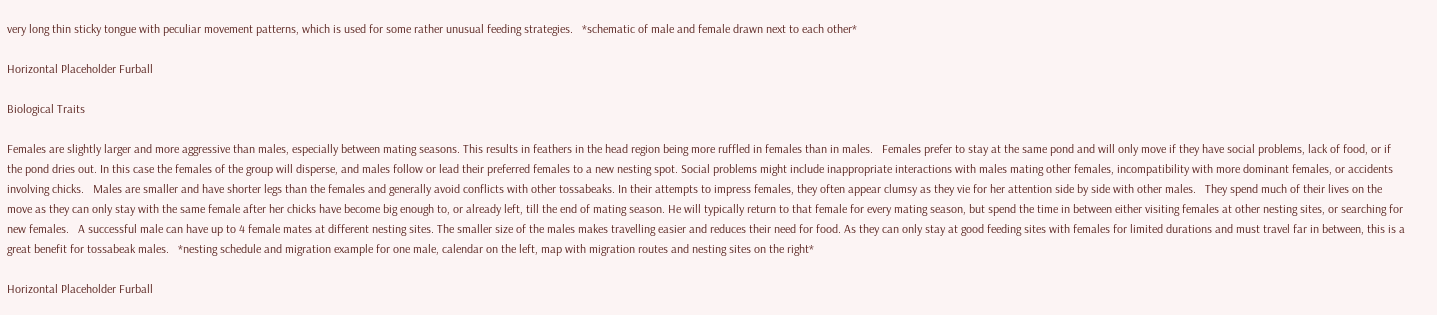very long thin sticky tongue with peculiar movement patterns, which is used for some rather unusual feeding strategies.   *schematic of male and female drawn next to each other*

Horizontal Placeholder Furball

Biological Traits

Females are slightly larger and more aggressive than males, especially between mating seasons. This results in feathers in the head region being more ruffled in females than in males.   Females prefer to stay at the same pond and will only move if they have social problems, lack of food, or if the pond dries out. In this case the females of the group will disperse, and males follow or lead their preferred females to a new nesting spot. Social problems might include inappropriate interactions with males mating other females, incompatibility with more dominant females, or accidents involving chicks.   Males are smaller and have shorter legs than the females and generally avoid conflicts with other tossabeaks. In their attempts to impress females, they often appear clumsy as they vie for her attention side by side with other males.   They spend much of their lives on the move as they can only stay with the same female after her chicks have become big enough to, or already left, till the end of mating season. He will typically return to that female for every mating season, but spend the time in between either visiting females at other nesting sites, or searching for new females.   A successful male can have up to 4 female mates at different nesting sites. The smaller size of the males makes travelling easier and reduces their need for food. As they can only stay at good feeding sites with females for limited durations and must travel far in between, this is a great benefit for tossabeak males.   *nesting schedule and migration example for one male, calendar on the left, map with migration routes and nesting sites on the right*

Horizontal Placeholder Furball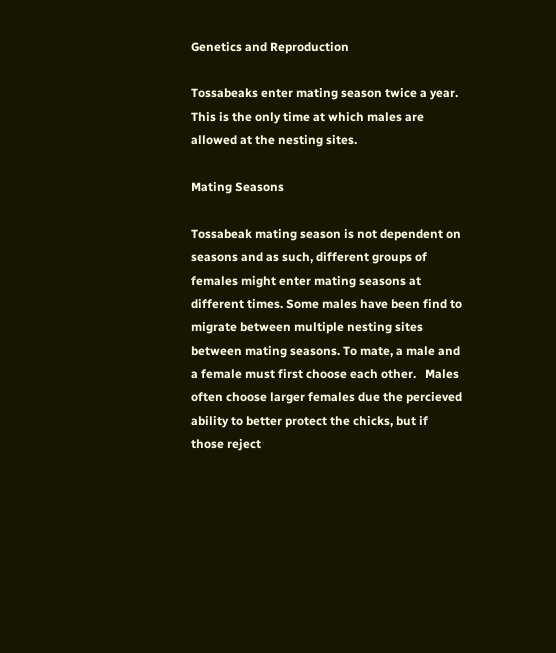Genetics and Reproduction

Tossabeaks enter mating season twice a year. This is the only time at which males are allowed at the nesting sites.

Mating Seasons

Tossabeak mating season is not dependent on seasons and as such, different groups of females might enter mating seasons at different times. Some males have been find to migrate between multiple nesting sites between mating seasons. To mate, a male and a female must first choose each other.   Males often choose larger females due the percieved ability to better protect the chicks, but if those reject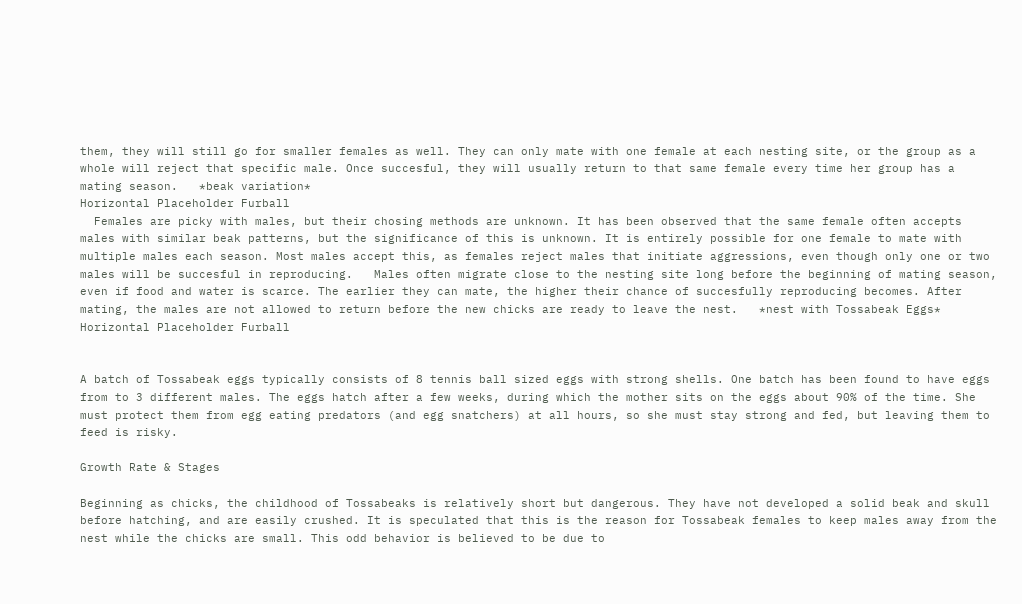them, they will still go for smaller females as well. They can only mate with one female at each nesting site, or the group as a whole will reject that specific male. Once succesful, they will usually return to that same female every time her group has a mating season.   *beak variation*
Horizontal Placeholder Furball
  Females are picky with males, but their chosing methods are unknown. It has been observed that the same female often accepts males with similar beak patterns, but the significance of this is unknown. It is entirely possible for one female to mate with multiple males each season. Most males accept this, as females reject males that initiate aggressions, even though only one or two males will be succesful in reproducing.   Males often migrate close to the nesting site long before the beginning of mating season, even if food and water is scarce. The earlier they can mate, the higher their chance of succesfully reproducing becomes. After mating, the males are not allowed to return before the new chicks are ready to leave the nest.   *nest with Tossabeak Eggs*
Horizontal Placeholder Furball


A batch of Tossabeak eggs typically consists of 8 tennis ball sized eggs with strong shells. One batch has been found to have eggs from to 3 different males. The eggs hatch after a few weeks, during which the mother sits on the eggs about 90% of the time. She must protect them from egg eating predators (and egg snatchers) at all hours, so she must stay strong and fed, but leaving them to feed is risky.

Growth Rate & Stages

Beginning as chicks, the childhood of Tossabeaks is relatively short but dangerous. They have not developed a solid beak and skull before hatching, and are easily crushed. It is speculated that this is the reason for Tossabeak females to keep males away from the nest while the chicks are small. This odd behavior is believed to be due to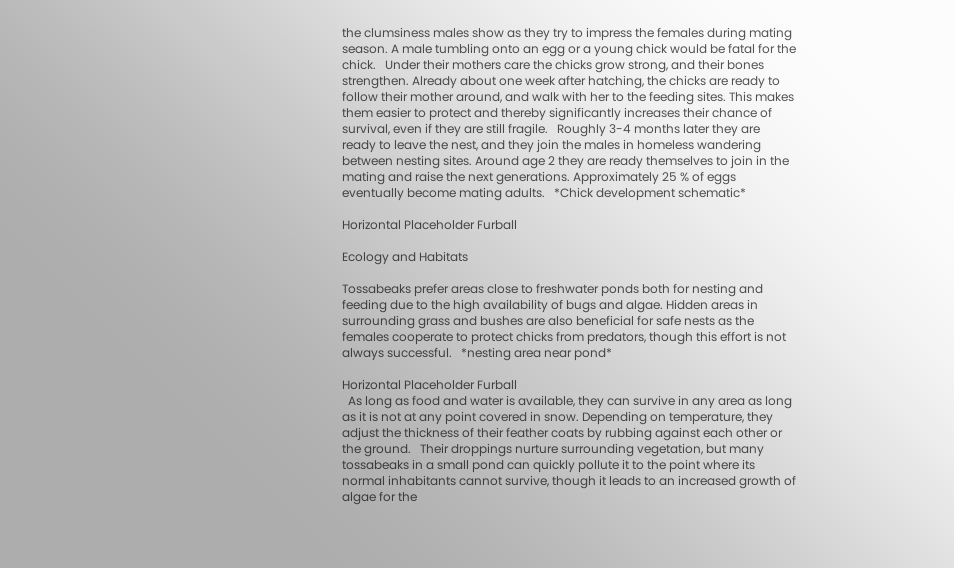the clumsiness males show as they try to impress the females during mating season. A male tumbling onto an egg or a young chick would be fatal for the chick.   Under their mothers care the chicks grow strong, and their bones strengthen. Already about one week after hatching, the chicks are ready to follow their mother around, and walk with her to the feeding sites. This makes them easier to protect and thereby significantly increases their chance of survival, even if they are still fragile.   Roughly 3-4 months later they are ready to leave the nest, and they join the males in homeless wandering between nesting sites. Around age 2 they are ready themselves to join in the mating and raise the next generations. Approximately 25 % of eggs eventually become mating adults.   *Chick development schematic*

Horizontal Placeholder Furball

Ecology and Habitats

Tossabeaks prefer areas close to freshwater ponds both for nesting and feeding due to the high availability of bugs and algae. Hidden areas in surrounding grass and bushes are also beneficial for safe nests as the females cooperate to protect chicks from predators, though this effort is not always successful.   *nesting area near pond*

Horizontal Placeholder Furball
  As long as food and water is available, they can survive in any area as long as it is not at any point covered in snow. Depending on temperature, they adjust the thickness of their feather coats by rubbing against each other or the ground.   Their droppings nurture surrounding vegetation, but many tossabeaks in a small pond can quickly pollute it to the point where its normal inhabitants cannot survive, though it leads to an increased growth of algae for the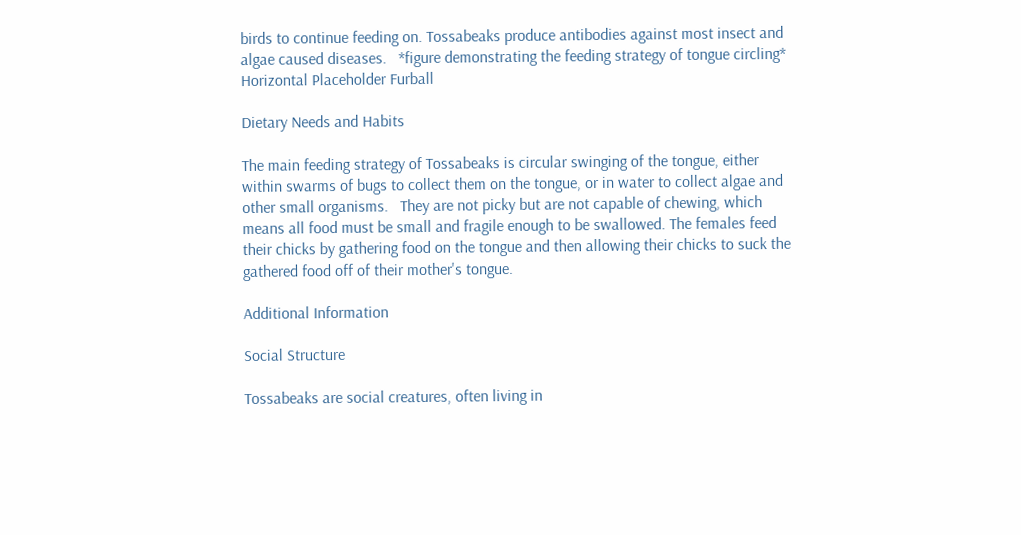birds to continue feeding on. Tossabeaks produce antibodies against most insect and algae caused diseases.   *figure demonstrating the feeding strategy of tongue circling*
Horizontal Placeholder Furball

Dietary Needs and Habits

The main feeding strategy of Tossabeaks is circular swinging of the tongue, either within swarms of bugs to collect them on the tongue, or in water to collect algae and other small organisms.   They are not picky but are not capable of chewing, which means all food must be small and fragile enough to be swallowed. The females feed their chicks by gathering food on the tongue and then allowing their chicks to suck the gathered food off of their mother's tongue.

Additional Information

Social Structure

Tossabeaks are social creatures, often living in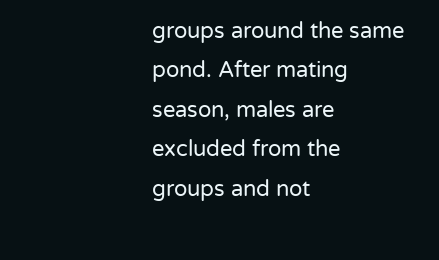groups around the same pond. After mating season, males are excluded from the groups and not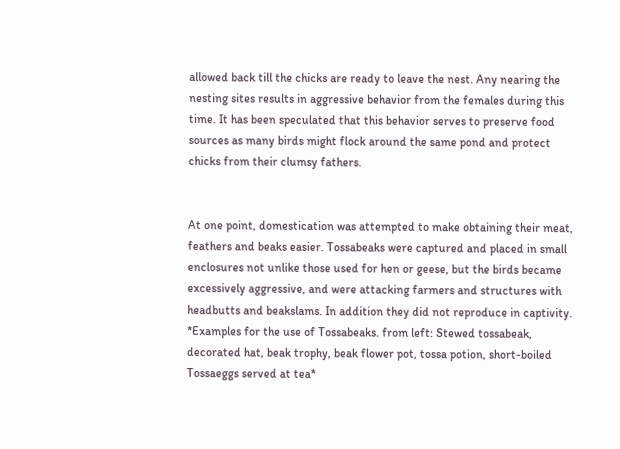allowed back till the chicks are ready to leave the nest. Any nearing the nesting sites results in aggressive behavior from the females during this time. It has been speculated that this behavior serves to preserve food sources as many birds might flock around the same pond and protect chicks from their clumsy fathers.


At one point, domestication was attempted to make obtaining their meat, feathers and beaks easier. Tossabeaks were captured and placed in small enclosures not unlike those used for hen or geese, but the birds became excessively aggressive, and were attacking farmers and structures with headbutts and beakslams. In addition they did not reproduce in captivity.   *Examples for the use of Tossabeaks. from left: Stewed tossabeak, decorated hat, beak trophy, beak flower pot, tossa potion, short-boiled Tossaeggs served at tea*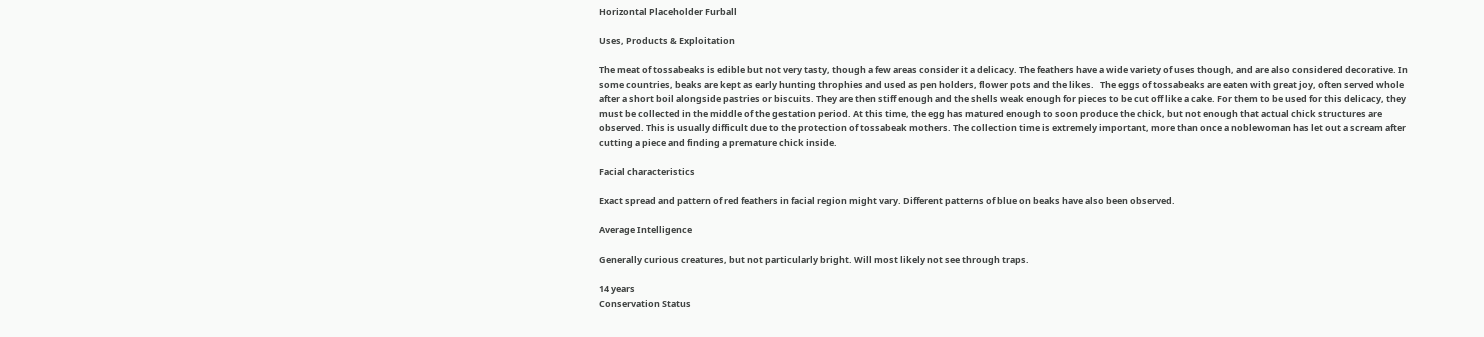Horizontal Placeholder Furball

Uses, Products & Exploitation

The meat of tossabeaks is edible but not very tasty, though a few areas consider it a delicacy. The feathers have a wide variety of uses though, and are also considered decorative. In some countries, beaks are kept as early hunting throphies and used as pen holders, flower pots and the likes.   The eggs of tossabeaks are eaten with great joy, often served whole after a short boil alongside pastries or biscuits. They are then stiff enough and the shells weak enough for pieces to be cut off like a cake. For them to be used for this delicacy, they must be collected in the middle of the gestation period. At this time, the egg has matured enough to soon produce the chick, but not enough that actual chick structures are observed. This is usually difficult due to the protection of tossabeak mothers. The collection time is extremely important, more than once a noblewoman has let out a scream after cutting a piece and finding a premature chick inside.

Facial characteristics

Exact spread and pattern of red feathers in facial region might vary. Different patterns of blue on beaks have also been observed.

Average Intelligence

Generally curious creatures, but not particularly bright. Will most likely not see through traps.

14 years
Conservation Status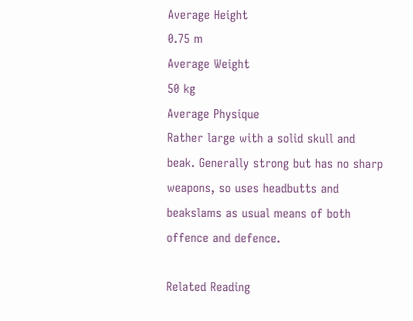Average Height
0.75 m
Average Weight
50 kg
Average Physique
Rather large with a solid skull and beak. Generally strong but has no sharp weapons, so uses headbutts and beakslams as usual means of both offence and defence.

Related Reading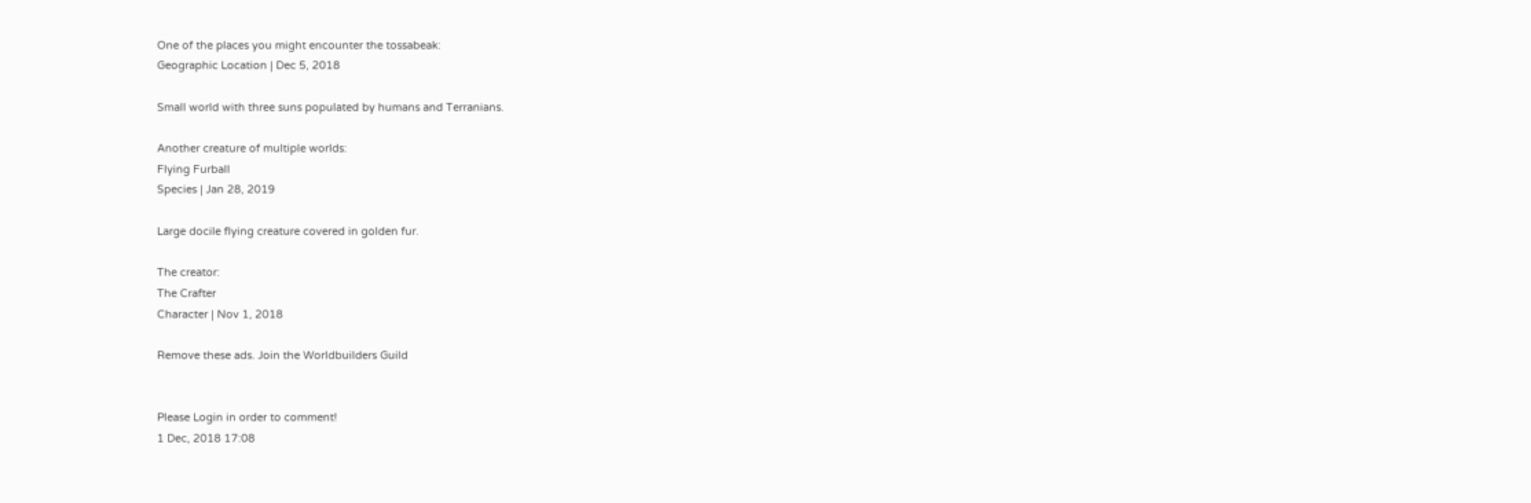One of the places you might encounter the tossabeak:
Geographic Location | Dec 5, 2018

Small world with three suns populated by humans and Terranians.

Another creature of multiple worlds:
Flying Furball
Species | Jan 28, 2019

Large docile flying creature covered in golden fur.

The creator:
The Crafter
Character | Nov 1, 2018

Remove these ads. Join the Worldbuilders Guild


Please Login in order to comment!
1 Dec, 2018 17:08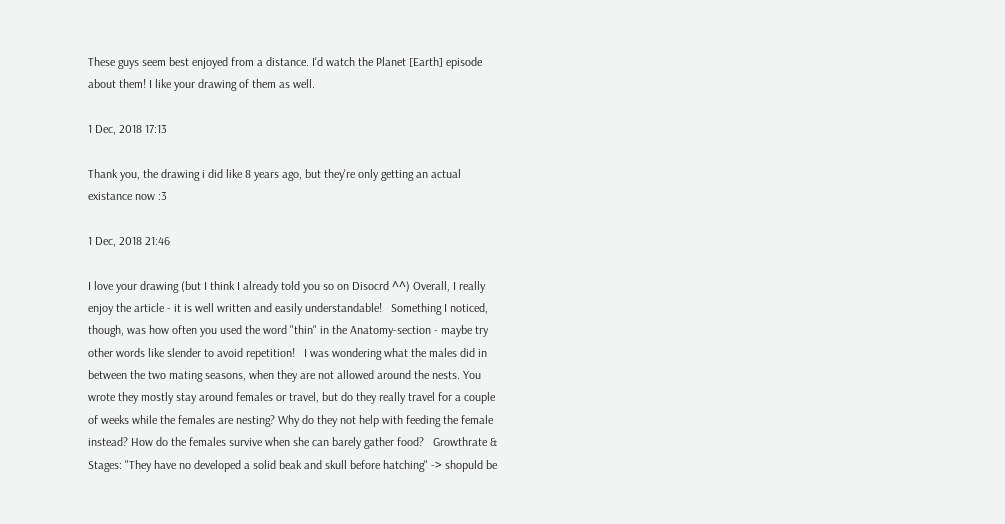These guys seem best enjoyed from a distance. I'd watch the Planet [Earth] episode about them! I like your drawing of them as well.

1 Dec, 2018 17:13

Thank you, the drawing i did like 8 years ago, but they're only getting an actual existance now :3

1 Dec, 2018 21:46

I love your drawing (but I think I already told you so on Disocrd ^^) Overall, I really enjoy the article - it is well written and easily understandable!   Something I noticed, though, was how often you used the word "thin" in the Anatomy-section - maybe try other words like slender to avoid repetition!   I was wondering what the males did in between the two mating seasons, when they are not allowed around the nests. You wrote they mostly stay around females or travel, but do they really travel for a couple of weeks while the females are nesting? Why do they not help with feeding the female instead? How do the females survive when she can barely gather food?   Growthrate & Stages: "They have no developed a solid beak and skull before hatching" -> shopuld be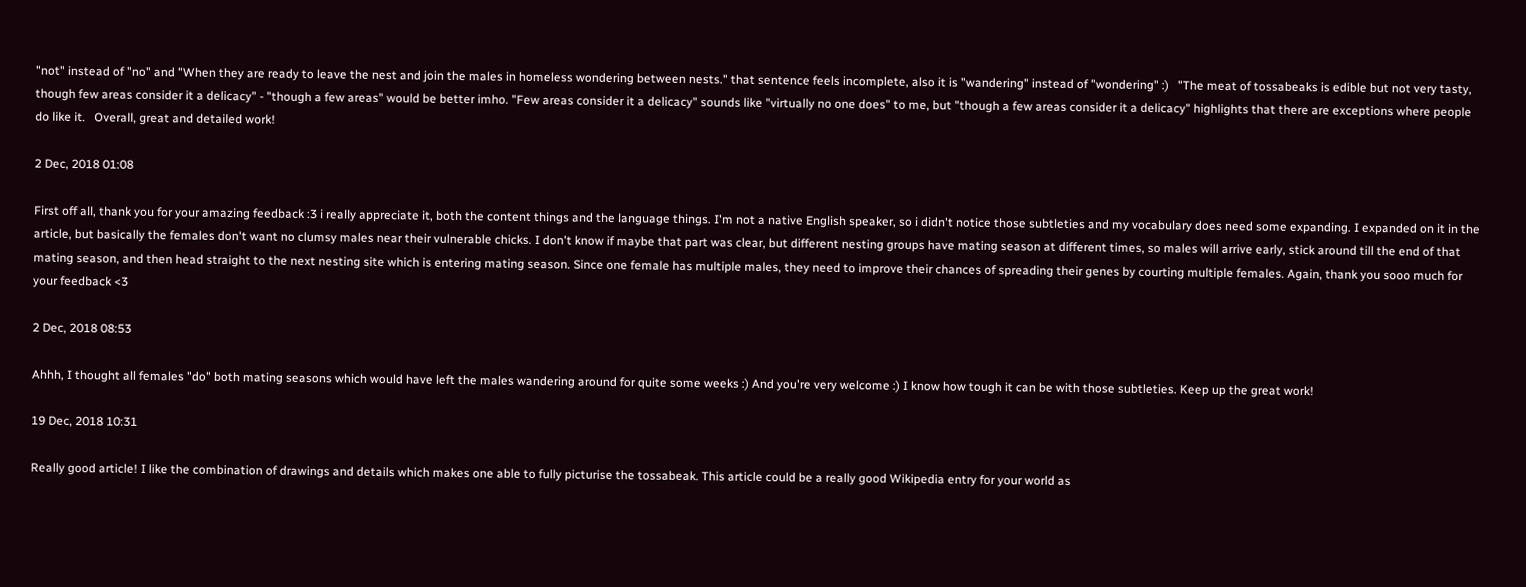"not" instead of "no" and "When they are ready to leave the nest and join the males in homeless wondering between nests." that sentence feels incomplete, also it is "wandering" instead of "wondering" :)   "The meat of tossabeaks is edible but not very tasty, though few areas consider it a delicacy" - "though a few areas" would be better imho. "Few areas consider it a delicacy" sounds like "virtually no one does" to me, but "though a few areas consider it a delicacy" highlights that there are exceptions where people do like it.   Overall, great and detailed work!

2 Dec, 2018 01:08

First off all, thank you for your amazing feedback :3 i really appreciate it, both the content things and the language things. I'm not a native English speaker, so i didn't notice those subtleties and my vocabulary does need some expanding. I expanded on it in the article, but basically the females don't want no clumsy males near their vulnerable chicks. I don't know if maybe that part was clear, but different nesting groups have mating season at different times, so males will arrive early, stick around till the end of that mating season, and then head straight to the next nesting site which is entering mating season. Since one female has multiple males, they need to improve their chances of spreading their genes by courting multiple females. Again, thank you sooo much for your feedback <3

2 Dec, 2018 08:53

Ahhh, I thought all females "do" both mating seasons which would have left the males wandering around for quite some weeks :) And you're very welcome :) I know how tough it can be with those subtleties. Keep up the great work!

19 Dec, 2018 10:31

Really good article! I like the combination of drawings and details which makes one able to fully picturise the tossabeak. This article could be a really good Wikipedia entry for your world as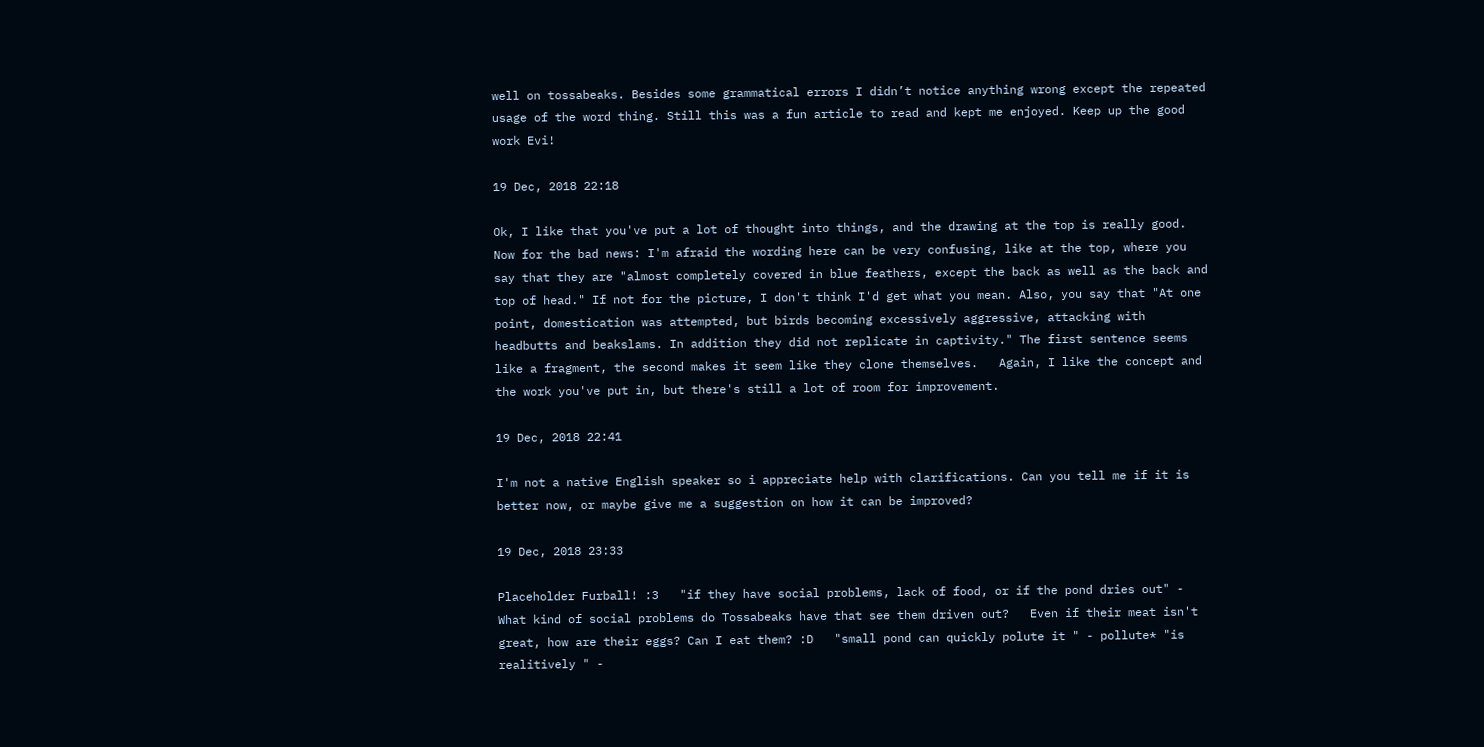well on tossabeaks. Besides some grammatical errors I didn’t notice anything wrong except the repeated usage of the word thing. Still this was a fun article to read and kept me enjoyed. Keep up the good work Evi!

19 Dec, 2018 22:18

Ok, I like that you've put a lot of thought into things, and the drawing at the top is really good.   Now for the bad news: I'm afraid the wording here can be very confusing, like at the top, where you say that they are "almost completely covered in blue feathers, except the back as well as the back and top of head." If not for the picture, I don't think I'd get what you mean. Also, you say that "At one point, domestication was attempted, but birds becoming excessively aggressive, attacking with headbutts and beakslams. In addition they did not replicate in captivity." The first sentence seems like a fragment, the second makes it seem like they clone themselves.   Again, I like the concept and the work you've put in, but there's still a lot of room for improvement.

19 Dec, 2018 22:41

I'm not a native English speaker so i appreciate help with clarifications. Can you tell me if it is better now, or maybe give me a suggestion on how it can be improved?

19 Dec, 2018 23:33

Placeholder Furball! :3   "if they have social problems, lack of food, or if the pond dries out" - What kind of social problems do Tossabeaks have that see them driven out?   Even if their meat isn't great, how are their eggs? Can I eat them? :D   "small pond can quickly polute it " - pollute* "is realitively " -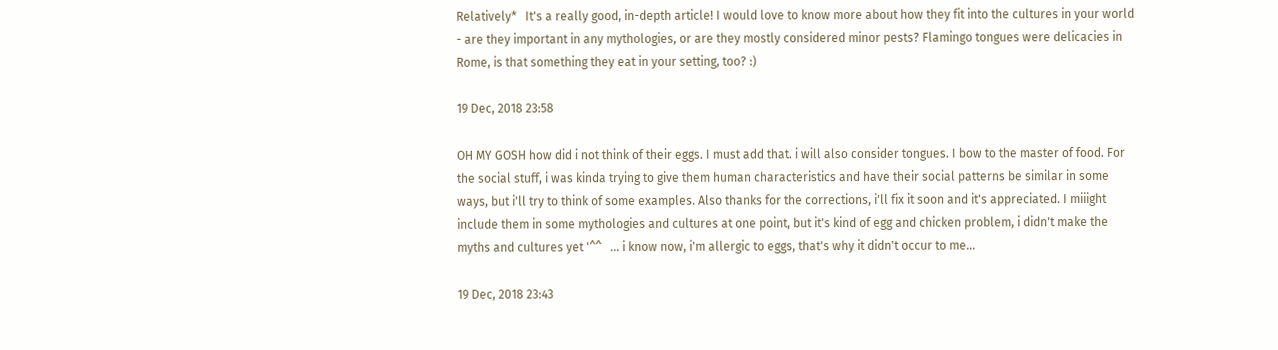Relatively*   It's a really good, in-depth article! I would love to know more about how they fit into the cultures in your world - are they important in any mythologies, or are they mostly considered minor pests? Flamingo tongues were delicacies in Rome, is that something they eat in your setting, too? :)

19 Dec, 2018 23:58

OH MY GOSH how did i not think of their eggs. I must add that. i will also consider tongues. I bow to the master of food. For the social stuff, i was kinda trying to give them human characteristics and have their social patterns be similar in some ways, but i'll try to think of some examples. Also thanks for the corrections, i'll fix it soon and it's appreciated. I miiight include them in some mythologies and cultures at one point, but it's kind of egg and chicken problem, i didn't make the myths and cultures yet '^^   ... i know now, i'm allergic to eggs, that's why it didn't occur to me...

19 Dec, 2018 23:43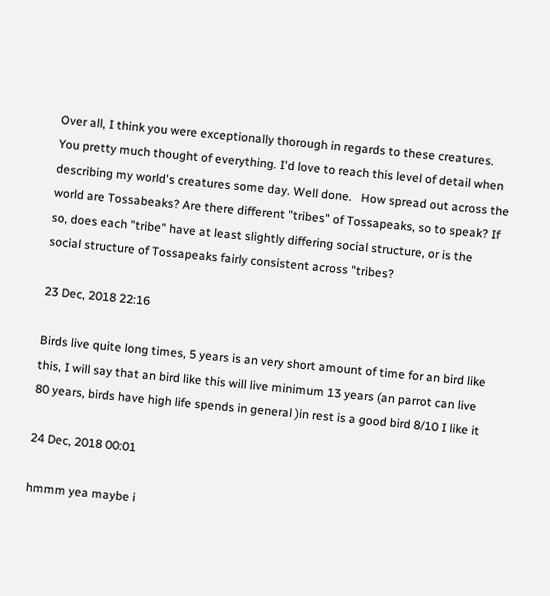Over all, I think you were exceptionally thorough in regards to these creatures. You pretty much thought of everything. I'd love to reach this level of detail when describing my world's creatures some day. Well done.   How spread out across the world are Tossabeaks? Are there different "tribes" of Tossapeaks, so to speak? If so, does each "tribe" have at least slightly differing social structure, or is the social structure of Tossapeaks fairly consistent across "tribes?

23 Dec, 2018 22:16

Birds live quite long times, 5 years is an very short amount of time for an bird like this, I will say that an bird like this will live minimum 13 years (an parrot can live 80 years, birds have high life spends in general )in rest is a good bird 8/10 I like it

24 Dec, 2018 00:01

hmmm yea maybe i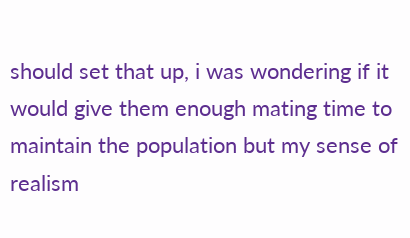should set that up, i was wondering if it would give them enough mating time to maintain the population but my sense of realism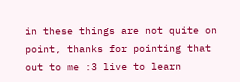in these things are not quite on point, thanks for pointing that out to me :3 live to learn